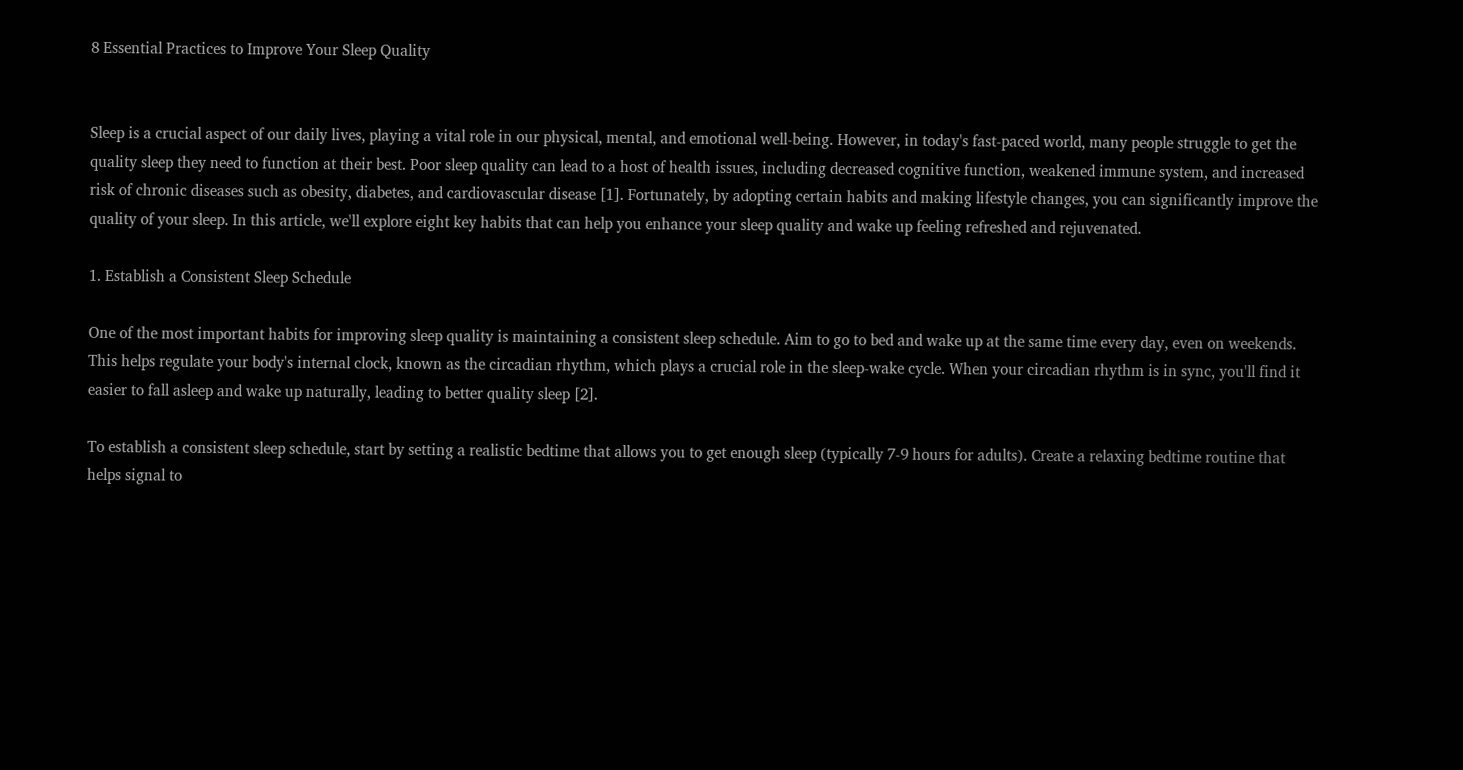8 Essential Practices to Improve Your Sleep Quality


Sleep is a crucial aspect of our daily lives, playing a vital role in our physical, mental, and emotional well-being. However, in today's fast-paced world, many people struggle to get the quality sleep they need to function at their best. Poor sleep quality can lead to a host of health issues, including decreased cognitive function, weakened immune system, and increased risk of chronic diseases such as obesity, diabetes, and cardiovascular disease [1]. Fortunately, by adopting certain habits and making lifestyle changes, you can significantly improve the quality of your sleep. In this article, we'll explore eight key habits that can help you enhance your sleep quality and wake up feeling refreshed and rejuvenated.

1. Establish a Consistent Sleep Schedule

One of the most important habits for improving sleep quality is maintaining a consistent sleep schedule. Aim to go to bed and wake up at the same time every day, even on weekends. This helps regulate your body's internal clock, known as the circadian rhythm, which plays a crucial role in the sleep-wake cycle. When your circadian rhythm is in sync, you'll find it easier to fall asleep and wake up naturally, leading to better quality sleep [2].

To establish a consistent sleep schedule, start by setting a realistic bedtime that allows you to get enough sleep (typically 7-9 hours for adults). Create a relaxing bedtime routine that helps signal to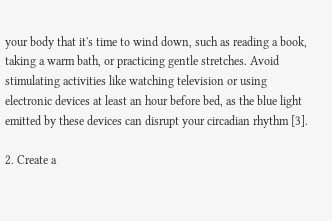your body that it's time to wind down, such as reading a book, taking a warm bath, or practicing gentle stretches. Avoid stimulating activities like watching television or using electronic devices at least an hour before bed, as the blue light emitted by these devices can disrupt your circadian rhythm [3].

2. Create a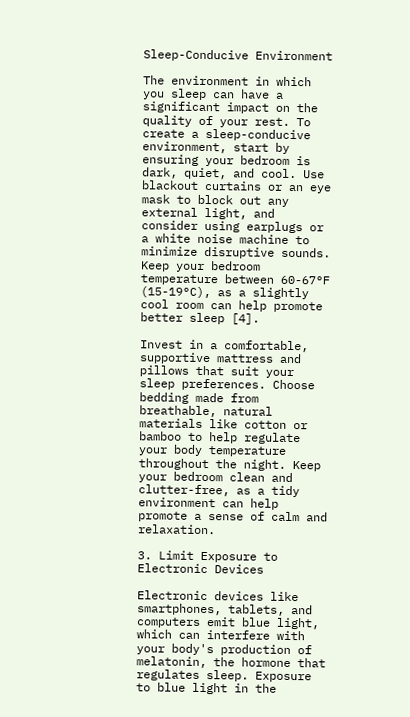Sleep-Conducive Environment

The environment in which you sleep can have a significant impact on the quality of your rest. To create a sleep-conducive environment, start by ensuring your bedroom is dark, quiet, and cool. Use blackout curtains or an eye mask to block out any external light, and consider using earplugs or a white noise machine to minimize disruptive sounds. Keep your bedroom temperature between 60-67°F (15-19°C), as a slightly cool room can help promote better sleep [4].

Invest in a comfortable, supportive mattress and pillows that suit your sleep preferences. Choose bedding made from breathable, natural materials like cotton or bamboo to help regulate your body temperature throughout the night. Keep your bedroom clean and clutter-free, as a tidy environment can help promote a sense of calm and relaxation.

3. Limit Exposure to Electronic Devices

Electronic devices like smartphones, tablets, and computers emit blue light, which can interfere with your body's production of melatonin, the hormone that regulates sleep. Exposure to blue light in the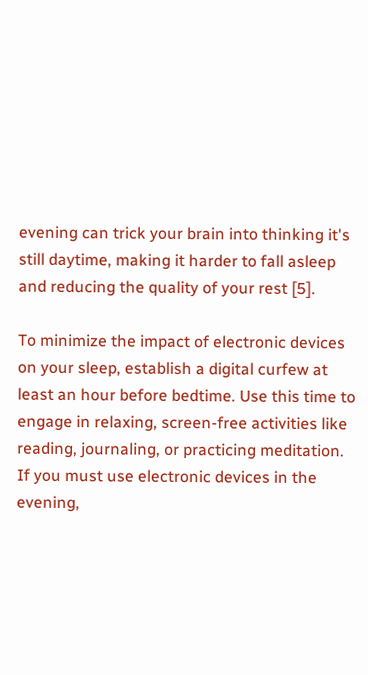evening can trick your brain into thinking it's still daytime, making it harder to fall asleep and reducing the quality of your rest [5].

To minimize the impact of electronic devices on your sleep, establish a digital curfew at least an hour before bedtime. Use this time to engage in relaxing, screen-free activities like reading, journaling, or practicing meditation. If you must use electronic devices in the evening,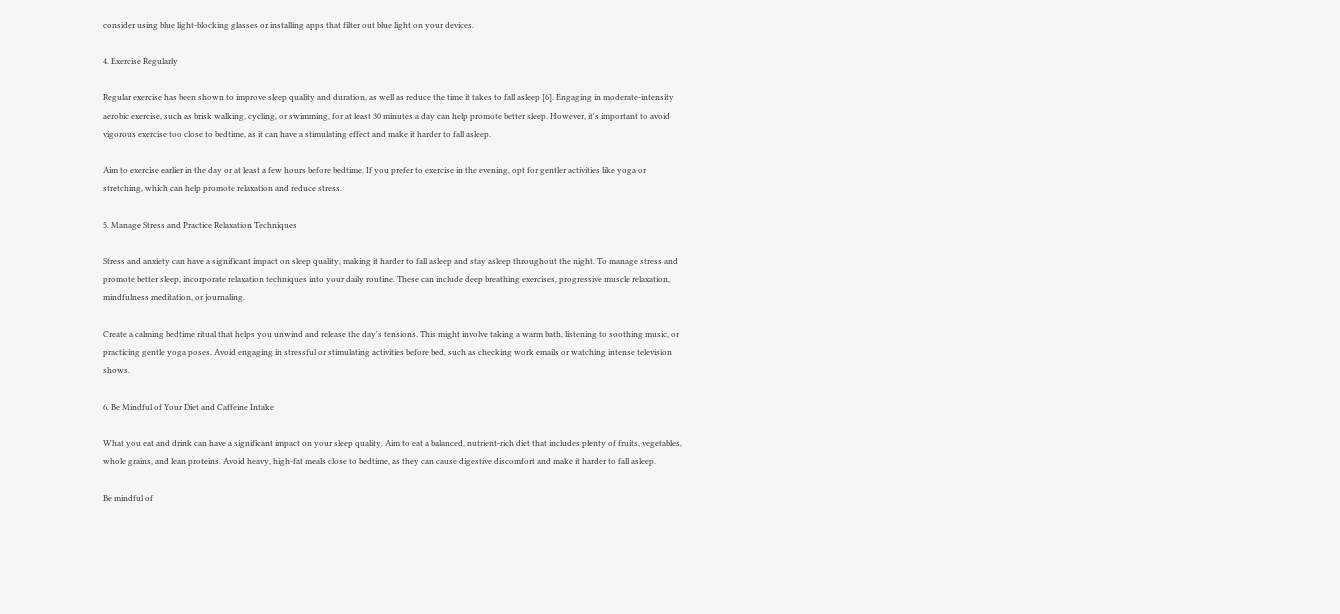consider using blue light-blocking glasses or installing apps that filter out blue light on your devices.

4. Exercise Regularly

Regular exercise has been shown to improve sleep quality and duration, as well as reduce the time it takes to fall asleep [6]. Engaging in moderate-intensity aerobic exercise, such as brisk walking, cycling, or swimming, for at least 30 minutes a day can help promote better sleep. However, it's important to avoid vigorous exercise too close to bedtime, as it can have a stimulating effect and make it harder to fall asleep.

Aim to exercise earlier in the day or at least a few hours before bedtime. If you prefer to exercise in the evening, opt for gentler activities like yoga or stretching, which can help promote relaxation and reduce stress.

5. Manage Stress and Practice Relaxation Techniques

Stress and anxiety can have a significant impact on sleep quality, making it harder to fall asleep and stay asleep throughout the night. To manage stress and promote better sleep, incorporate relaxation techniques into your daily routine. These can include deep breathing exercises, progressive muscle relaxation, mindfulness meditation, or journaling.

Create a calming bedtime ritual that helps you unwind and release the day's tensions. This might involve taking a warm bath, listening to soothing music, or practicing gentle yoga poses. Avoid engaging in stressful or stimulating activities before bed, such as checking work emails or watching intense television shows.

6. Be Mindful of Your Diet and Caffeine Intake

What you eat and drink can have a significant impact on your sleep quality. Aim to eat a balanced, nutrient-rich diet that includes plenty of fruits, vegetables, whole grains, and lean proteins. Avoid heavy, high-fat meals close to bedtime, as they can cause digestive discomfort and make it harder to fall asleep.

Be mindful of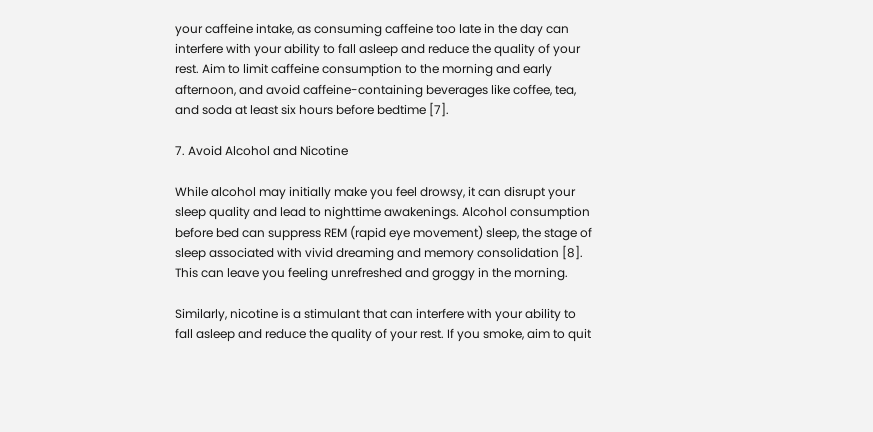your caffeine intake, as consuming caffeine too late in the day can interfere with your ability to fall asleep and reduce the quality of your rest. Aim to limit caffeine consumption to the morning and early afternoon, and avoid caffeine-containing beverages like coffee, tea, and soda at least six hours before bedtime [7].

7. Avoid Alcohol and Nicotine

While alcohol may initially make you feel drowsy, it can disrupt your sleep quality and lead to nighttime awakenings. Alcohol consumption before bed can suppress REM (rapid eye movement) sleep, the stage of sleep associated with vivid dreaming and memory consolidation [8]. This can leave you feeling unrefreshed and groggy in the morning.

Similarly, nicotine is a stimulant that can interfere with your ability to fall asleep and reduce the quality of your rest. If you smoke, aim to quit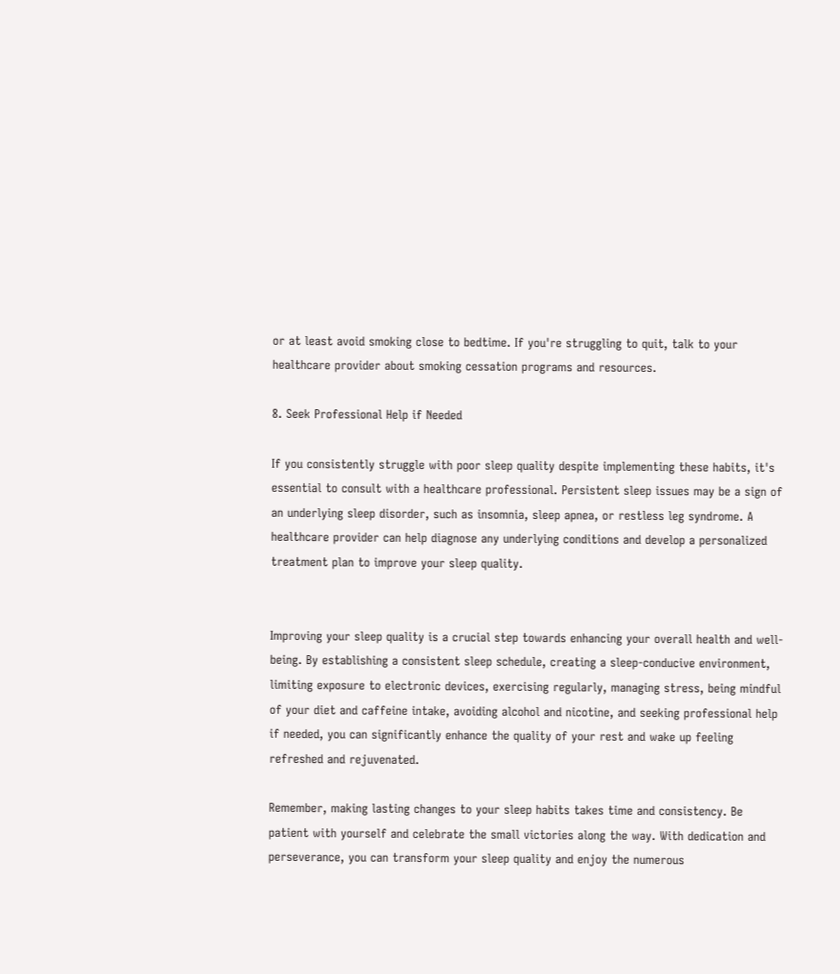or at least avoid smoking close to bedtime. If you're struggling to quit, talk to your healthcare provider about smoking cessation programs and resources.

8. Seek Professional Help if Needed

If you consistently struggle with poor sleep quality despite implementing these habits, it's essential to consult with a healthcare professional. Persistent sleep issues may be a sign of an underlying sleep disorder, such as insomnia, sleep apnea, or restless leg syndrome. A healthcare provider can help diagnose any underlying conditions and develop a personalized treatment plan to improve your sleep quality.


Improving your sleep quality is a crucial step towards enhancing your overall health and well-being. By establishing a consistent sleep schedule, creating a sleep-conducive environment, limiting exposure to electronic devices, exercising regularly, managing stress, being mindful of your diet and caffeine intake, avoiding alcohol and nicotine, and seeking professional help if needed, you can significantly enhance the quality of your rest and wake up feeling refreshed and rejuvenated.

Remember, making lasting changes to your sleep habits takes time and consistency. Be patient with yourself and celebrate the small victories along the way. With dedication and perseverance, you can transform your sleep quality and enjoy the numerous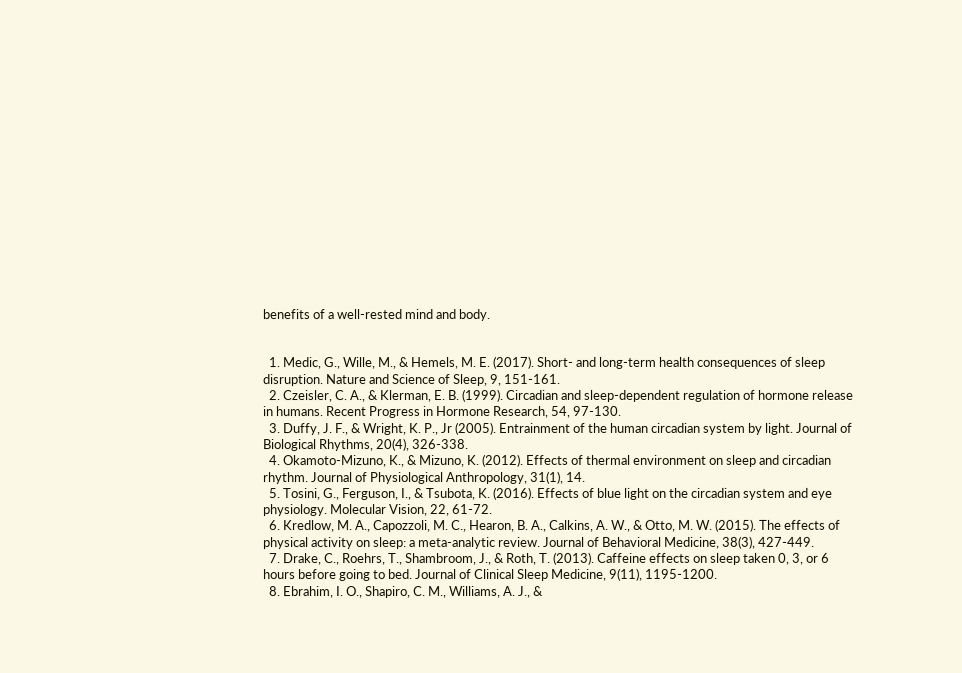benefits of a well-rested mind and body.


  1. Medic, G., Wille, M., & Hemels, M. E. (2017). Short- and long-term health consequences of sleep disruption. Nature and Science of Sleep, 9, 151-161.
  2. Czeisler, C. A., & Klerman, E. B. (1999). Circadian and sleep-dependent regulation of hormone release in humans. Recent Progress in Hormone Research, 54, 97-130.
  3. Duffy, J. F., & Wright, K. P., Jr (2005). Entrainment of the human circadian system by light. Journal of Biological Rhythms, 20(4), 326-338.
  4. Okamoto-Mizuno, K., & Mizuno, K. (2012). Effects of thermal environment on sleep and circadian rhythm. Journal of Physiological Anthropology, 31(1), 14.
  5. Tosini, G., Ferguson, I., & Tsubota, K. (2016). Effects of blue light on the circadian system and eye physiology. Molecular Vision, 22, 61-72.
  6. Kredlow, M. A., Capozzoli, M. C., Hearon, B. A., Calkins, A. W., & Otto, M. W. (2015). The effects of physical activity on sleep: a meta-analytic review. Journal of Behavioral Medicine, 38(3), 427-449.
  7. Drake, C., Roehrs, T., Shambroom, J., & Roth, T. (2013). Caffeine effects on sleep taken 0, 3, or 6 hours before going to bed. Journal of Clinical Sleep Medicine, 9(11), 1195-1200.
  8. Ebrahim, I. O., Shapiro, C. M., Williams, A. J., &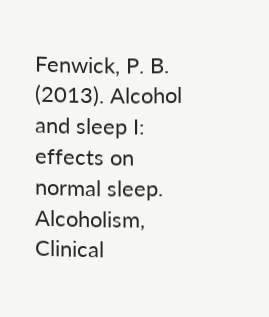Fenwick, P. B. (2013). Alcohol and sleep I: effects on normal sleep. Alcoholism, Clinical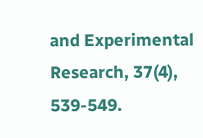and Experimental Research, 37(4), 539-549.